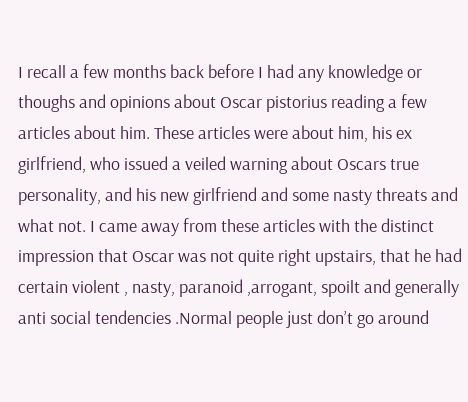I recall a few months back before I had any knowledge or thoughs and opinions about Oscar pistorius reading a few  articles about him. These articles were about him, his ex girlfriend, who issued a veiled warning about Oscars true personality, and his new girlfriend and some nasty threats and what not. I came away from these articles with the distinct impression that Oscar was not quite right upstairs, that he had certain violent , nasty, paranoid ,arrogant, spoilt and generally  anti social tendencies .Normal people just don’t go around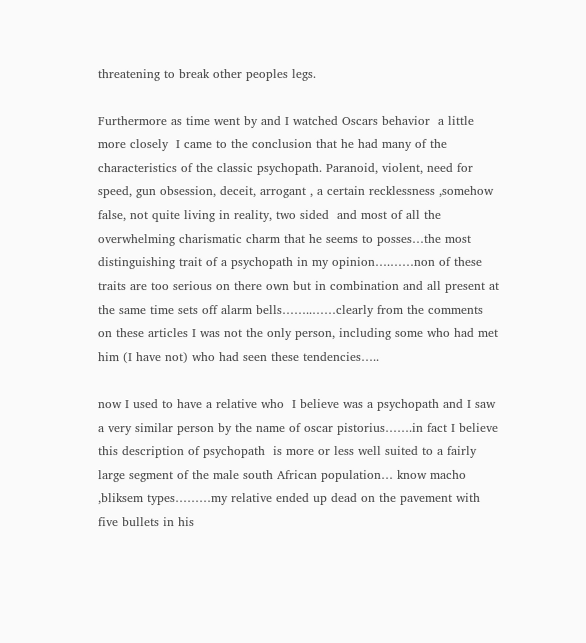threatening to break other peoples legs.

Furthermore as time went by and I watched Oscars behavior  a little more closely  I came to the conclusion that he had many of the characteristics of the classic psychopath. Paranoid, violent, need for speed, gun obsession, deceit, arrogant , a certain recklessness ,somehow  false, not quite living in reality, two sided  and most of all the overwhelming charismatic charm that he seems to posses…the most distinguishing trait of a psychopath in my opinion….……non of these traits are too serious on there own but in combination and all present at the same time sets off alarm bells……..……clearly from the comments on these articles I was not the only person, including some who had met him (I have not) who had seen these tendencies…..

now I used to have a relative who  I believe was a psychopath and I saw a very similar person by the name of oscar pistorius…….in fact I believe this description of psychopath  is more or less well suited to a fairly large segment of the male south African population… know macho ,bliksem types………my relative ended up dead on the pavement with five bullets in his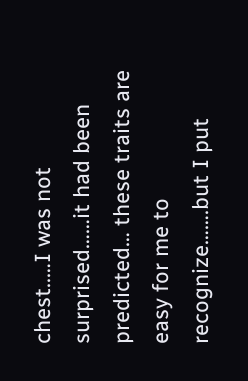chest..…I was not surprised……it had been predicted… these traits are easy for me to recognize…….but I put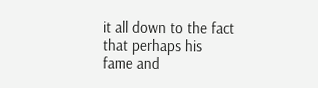it all down to the fact that perhaps his fame and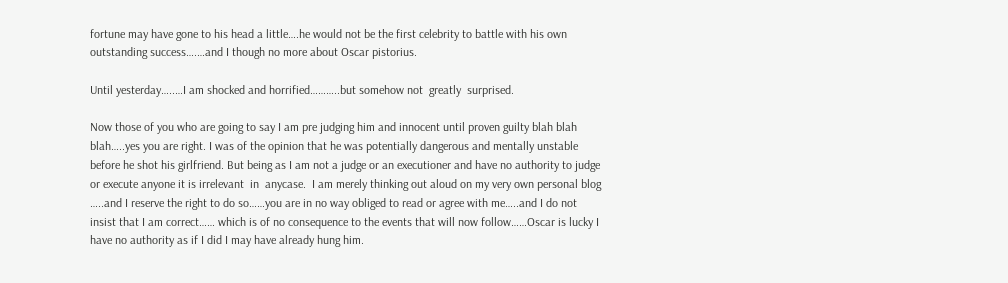fortune may have gone to his head a little….he would not be the first celebrity to battle with his own outstanding success….…and I though no more about Oscar pistorius.

Until yesterday…..…I am shocked and horrified………..but somehow not  greatly  surprised.

Now those of you who are going to say I am pre judging him and innocent until proven guilty blah blah blah…..yes you are right. I was of the opinion that he was potentially dangerous and mentally unstable  before he shot his girlfriend. But being as I am not a judge or an executioner and have no authority to judge or execute anyone it is irrelevant  in  anycase.  I am merely thinking out aloud on my very own personal blog …..and I reserve the right to do so……you are in no way obliged to read or agree with me…..and I do not insist that I am correct…… which is of no consequence to the events that will now follow……Oscar is lucky I have no authority as if I did I may have already hung him.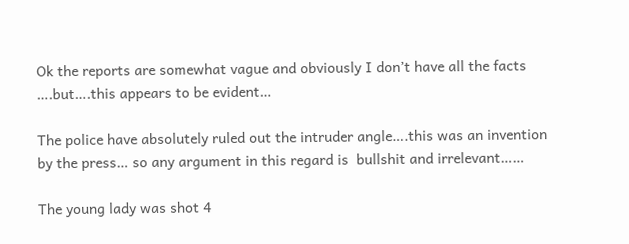Ok the reports are somewhat vague and obviously I don’t have all the facts ….but….this appears to be evident…

The police have absolutely ruled out the intruder angle….this was an invention by the press… so any argument in this regard is  bullshit and irrelevant……

The young lady was shot 4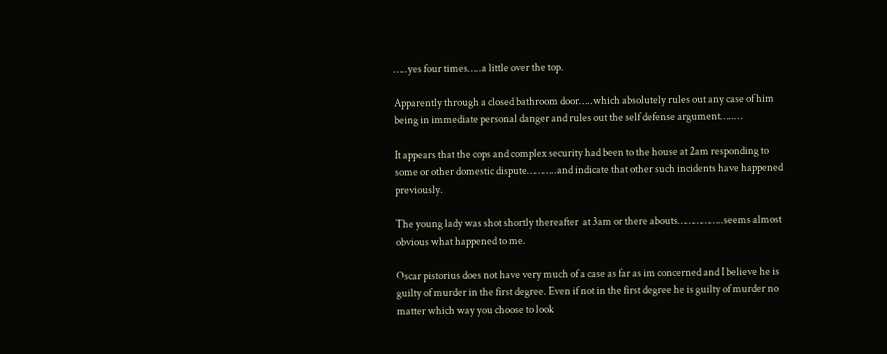…..yes four times…..a little over the top.

Apparently through a closed bathroom door…..which absolutely rules out any case of him being in immediate personal danger and rules out the self defense argument…..…

It appears that the cops and complex security had been to the house at 2am responding to some or other domestic dispute………..and indicate that other such incidents have happened previously.

The young lady was shot shortly thereafter  at 3am or there abouts……………..seems almost obvious what happened to me.

Oscar pistorius does not have very much of a case as far as im concerned and I believe he is guilty of murder in the first degree. Even if not in the first degree he is guilty of murder no matter which way you choose to look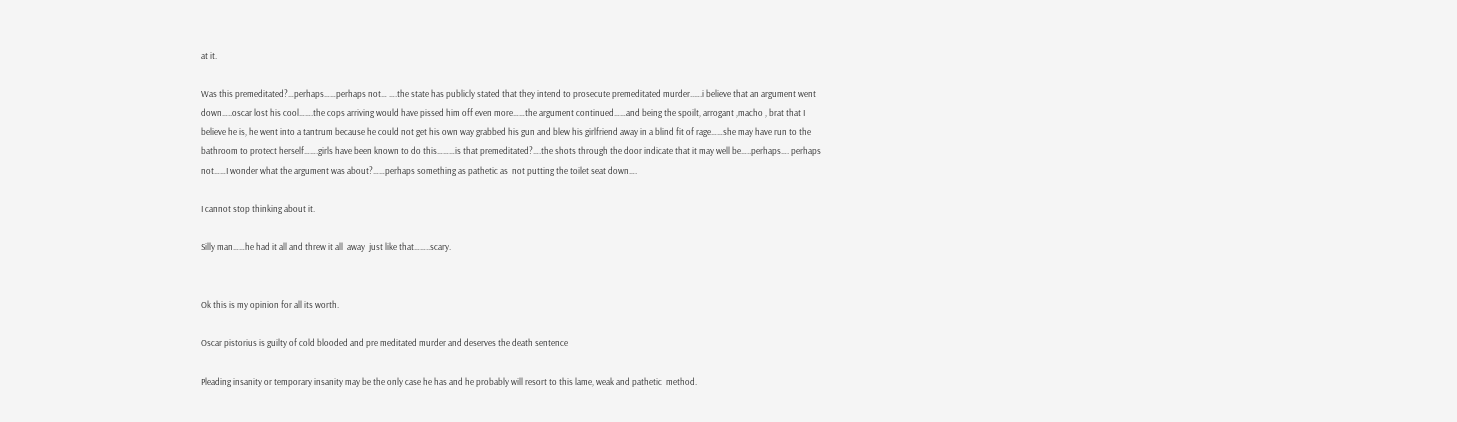at it.

Was this premeditated?…perhaps……perhaps not… ….the state has publicly stated that they intend to prosecute premeditated murder..….i believe that an argument went down…..oscar lost his cool…….the cops arriving would have pissed him off even more……the argument continued……and being the spoilt, arrogant ,macho , brat that I believe he is, he went into a tantrum because he could not get his own way grabbed his gun and blew his girlfriend away in a blind fit of rage……she may have run to the bathroom to protect herself…….girls have been known to do this………is that premeditated?….the shots through the door indicate that it may well be…..perhaps…. perhaps  not……I wonder what the argument was about?……perhaps something as pathetic as  not putting the toilet seat down….

I cannot stop thinking about it.

Silly man……he had it all and threw it all  away  just like that……..scary.


Ok this is my opinion for all its worth.

Oscar pistorius is guilty of cold blooded and pre meditated murder and deserves the death sentence

Pleading insanity or temporary insanity may be the only case he has and he probably will resort to this lame, weak and pathetic  method.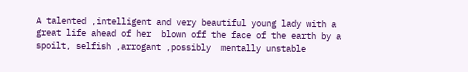A talented ,intelligent and very beautiful young lady with a great life ahead of her  blown off the face of the earth by a spoilt, selfish ,arrogant ,possibly  mentally unstable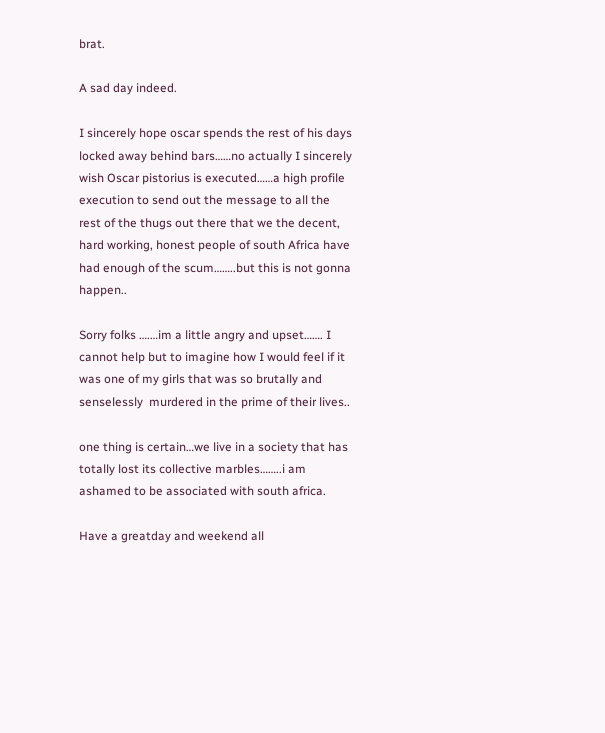brat.

A sad day indeed.

I sincerely hope oscar spends the rest of his days locked away behind bars……no actually I sincerely wish Oscar pistorius is executed……a high profile execution to send out the message to all the rest of the thugs out there that we the decent, hard working, honest people of south Africa have had enough of the scum……..but this is not gonna happen..

Sorry folks ….…im a little angry and upset……. I  cannot help but to imagine how I would feel if it was one of my girls that was so brutally and senselessly  murdered in the prime of their lives..

one thing is certain…we live in a society that has totally lost its collective marbles……..i am ashamed to be associated with south africa.

Have a greatday and weekend all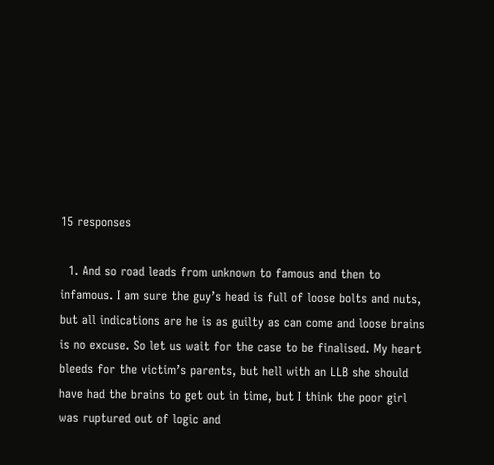15 responses

  1. And so road leads from unknown to famous and then to infamous. I am sure the guy’s head is full of loose bolts and nuts, but all indications are he is as guilty as can come and loose brains is no excuse. So let us wait for the case to be finalised. My heart bleeds for the victim’s parents, but hell with an LLB she should have had the brains to get out in time, but I think the poor girl was ruptured out of logic and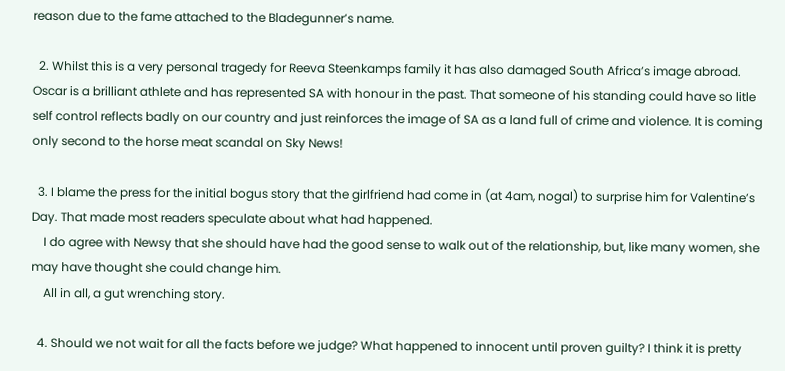reason due to the fame attached to the Bladegunner’s name.

  2. Whilst this is a very personal tragedy for Reeva Steenkamps family it has also damaged South Africa’s image abroad. Oscar is a brilliant athlete and has represented SA with honour in the past. That someone of his standing could have so litle self control reflects badly on our country and just reinforces the image of SA as a land full of crime and violence. It is coming only second to the horse meat scandal on Sky News!

  3. I blame the press for the initial bogus story that the girlfriend had come in (at 4am, nogal) to surprise him for Valentine’s Day. That made most readers speculate about what had happened.
    I do agree with Newsy that she should have had the good sense to walk out of the relationship, but, like many women, she may have thought she could change him.
    All in all, a gut wrenching story.

  4. Should we not wait for all the facts before we judge? What happened to innocent until proven guilty? I think it is pretty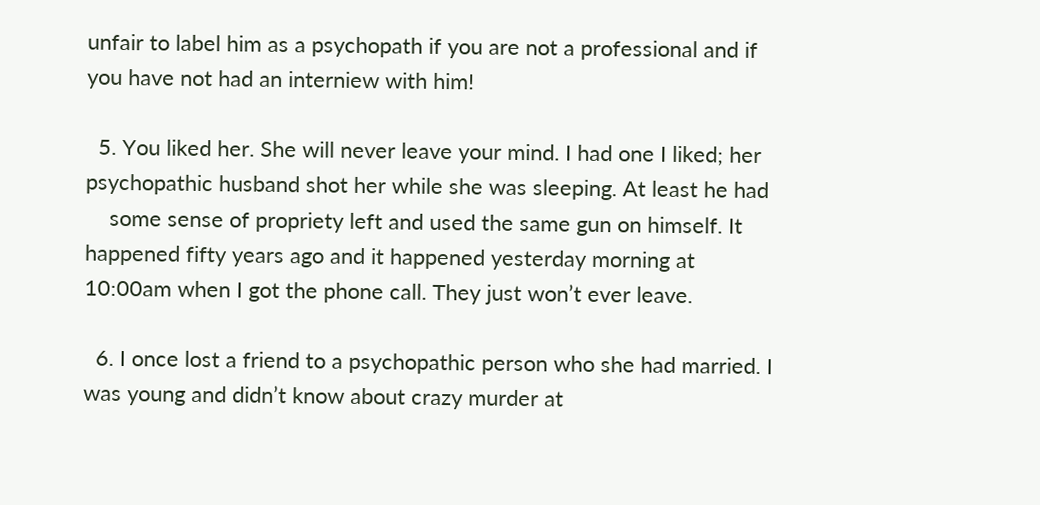unfair to label him as a psychopath if you are not a professional and if you have not had an interniew with him!

  5. You liked her. She will never leave your mind. I had one I liked; her psychopathic husband shot her while she was sleeping. At least he had
    some sense of propriety left and used the same gun on himself. It happened fifty years ago and it happened yesterday morning at 10:00am when I got the phone call. They just won’t ever leave.

  6. I once lost a friend to a psychopathic person who she had married. I was young and didn’t know about crazy murder at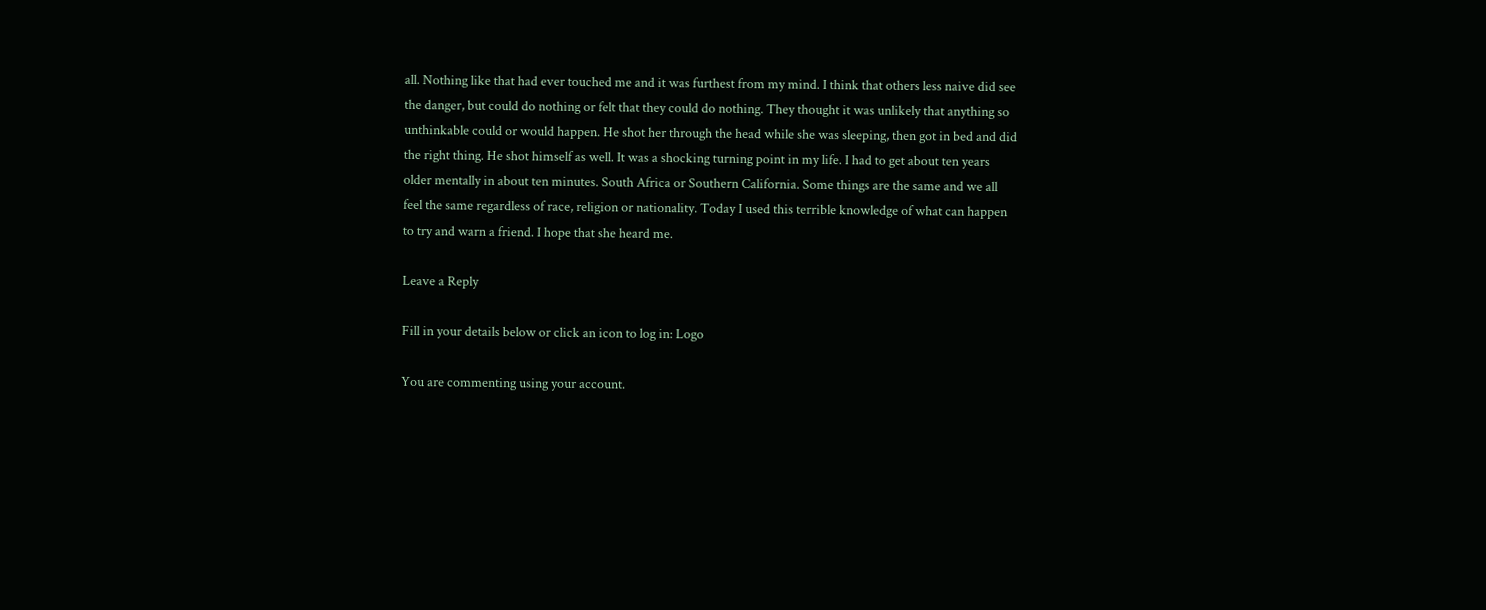all. Nothing like that had ever touched me and it was furthest from my mind. I think that others less naive did see the danger, but could do nothing or felt that they could do nothing. They thought it was unlikely that anything so unthinkable could or would happen. He shot her through the head while she was sleeping, then got in bed and did the right thing. He shot himself as well. It was a shocking turning point in my life. I had to get about ten years older mentally in about ten minutes. South Africa or Southern California. Some things are the same and we all feel the same regardless of race, religion or nationality. Today I used this terrible knowledge of what can happen to try and warn a friend. I hope that she heard me.

Leave a Reply

Fill in your details below or click an icon to log in: Logo

You are commenting using your account.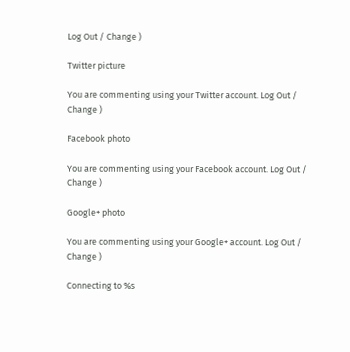Log Out / Change )

Twitter picture

You are commenting using your Twitter account. Log Out / Change )

Facebook photo

You are commenting using your Facebook account. Log Out / Change )

Google+ photo

You are commenting using your Google+ account. Log Out / Change )

Connecting to %s